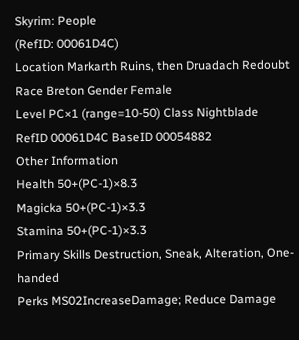Skyrim: People
(RefID: 00061D4C)
Location Markarth Ruins, then Druadach Redoubt
Race Breton Gender Female
Level PC×1 (range=10-50) Class Nightblade
RefID 00061D4C BaseID 00054882
Other Information
Health 50+(PC-1)×8.3
Magicka 50+(PC-1)×3.3
Stamina 50+(PC-1)×3.3
Primary Skills Destruction, Sneak, Alteration, One-handed
Perks MS02IncreaseDamage; Reduce Damage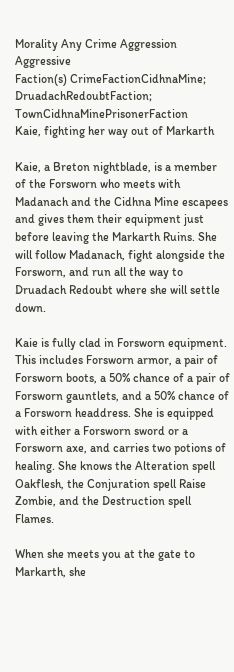Morality Any Crime Aggression Aggressive
Faction(s) CrimeFactionCidhnaMine; DruadachRedoubtFaction; TownCidhnaMinePrisonerFaction
Kaie, fighting her way out of Markarth

Kaie, a Breton nightblade, is a member of the Forsworn who meets with Madanach and the Cidhna Mine escapees and gives them their equipment just before leaving the Markarth Ruins. She will follow Madanach, fight alongside the Forsworn, and run all the way to Druadach Redoubt where she will settle down.

Kaie is fully clad in Forsworn equipment. This includes Forsworn armor, a pair of Forsworn boots, a 50% chance of a pair of Forsworn gauntlets, and a 50% chance of a Forsworn headdress. She is equipped with either a Forsworn sword or a Forsworn axe, and carries two potions of healing. She knows the Alteration spell Oakflesh, the Conjuration spell Raise Zombie, and the Destruction spell Flames.

When she meets you at the gate to Markarth, she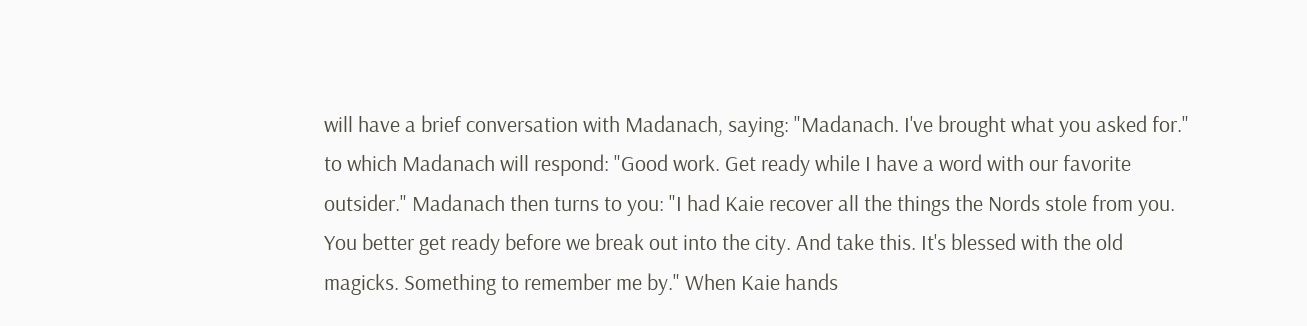will have a brief conversation with Madanach, saying: "Madanach. I've brought what you asked for." to which Madanach will respond: "Good work. Get ready while I have a word with our favorite outsider." Madanach then turns to you: "I had Kaie recover all the things the Nords stole from you. You better get ready before we break out into the city. And take this. It's blessed with the old magicks. Something to remember me by." When Kaie hands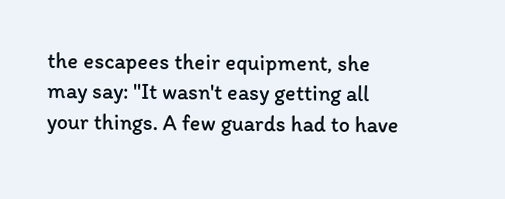the escapees their equipment, she may say: "It wasn't easy getting all your things. A few guards had to have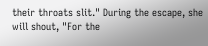their throats slit." During the escape, she will shout, "For the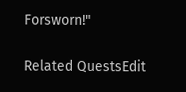Forsworn!"

Related QuestsEdit